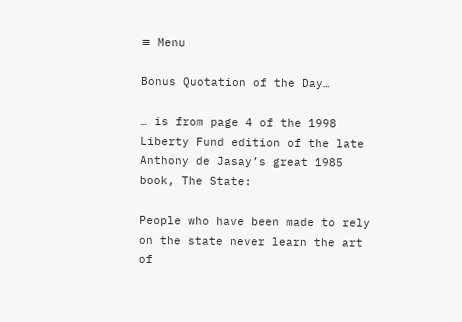≡ Menu

Bonus Quotation of the Day…

… is from page 4 of the 1998 Liberty Fund edition of the late Anthony de Jasay’s great 1985 book, The State:

People who have been made to rely on the state never learn the art of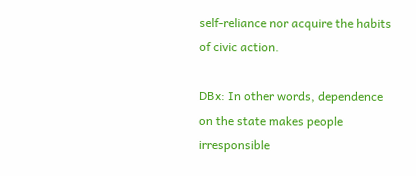self-reliance nor acquire the habits of civic action.

DBx: In other words, dependence on the state makes people irresponsible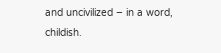and uncivilized – in a word, childish.